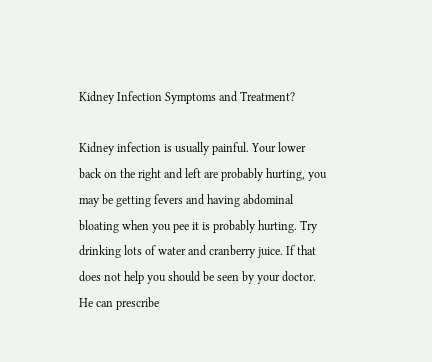Kidney Infection Symptoms and Treatment?

Kidney infection is usually painful. Your lower back on the right and left are probably hurting, you may be getting fevers and having abdominal bloating when you pee it is probably hurting. Try drinking lots of water and cranberry juice. If that does not help you should be seen by your doctor. He can prescribe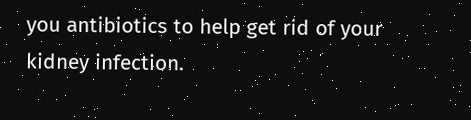you antibiotics to help get rid of your kidney infection.